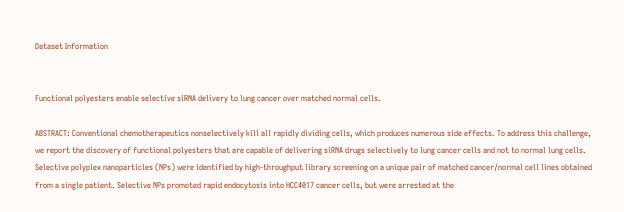Dataset Information


Functional polyesters enable selective siRNA delivery to lung cancer over matched normal cells.

ABSTRACT: Conventional chemotherapeutics nonselectively kill all rapidly dividing cells, which produces numerous side effects. To address this challenge, we report the discovery of functional polyesters that are capable of delivering siRNA drugs selectively to lung cancer cells and not to normal lung cells. Selective polyplex nanoparticles (NPs) were identified by high-throughput library screening on a unique pair of matched cancer/normal cell lines obtained from a single patient. Selective NPs promoted rapid endocytosis into HCC4017 cancer cells, but were arrested at the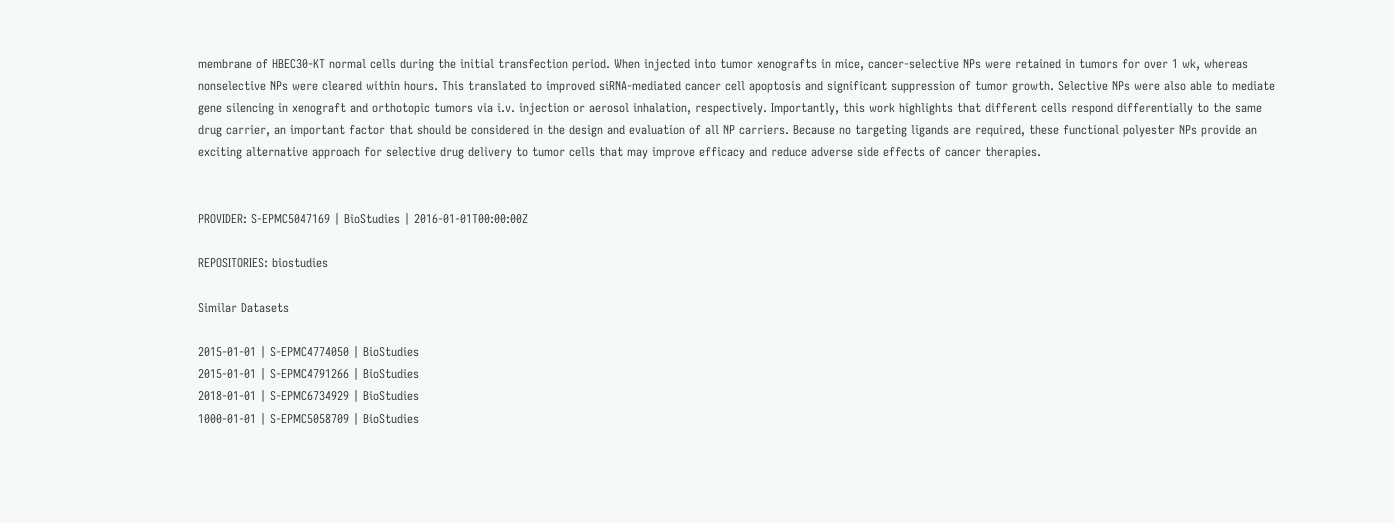membrane of HBEC30-KT normal cells during the initial transfection period. When injected into tumor xenografts in mice, cancer-selective NPs were retained in tumors for over 1 wk, whereas nonselective NPs were cleared within hours. This translated to improved siRNA-mediated cancer cell apoptosis and significant suppression of tumor growth. Selective NPs were also able to mediate gene silencing in xenograft and orthotopic tumors via i.v. injection or aerosol inhalation, respectively. Importantly, this work highlights that different cells respond differentially to the same drug carrier, an important factor that should be considered in the design and evaluation of all NP carriers. Because no targeting ligands are required, these functional polyester NPs provide an exciting alternative approach for selective drug delivery to tumor cells that may improve efficacy and reduce adverse side effects of cancer therapies.


PROVIDER: S-EPMC5047169 | BioStudies | 2016-01-01T00:00:00Z

REPOSITORIES: biostudies

Similar Datasets

2015-01-01 | S-EPMC4774050 | BioStudies
2015-01-01 | S-EPMC4791266 | BioStudies
2018-01-01 | S-EPMC6734929 | BioStudies
1000-01-01 | S-EPMC5058709 | BioStudies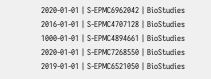2020-01-01 | S-EPMC6962042 | BioStudies
2016-01-01 | S-EPMC4707128 | BioStudies
1000-01-01 | S-EPMC4894661 | BioStudies
2020-01-01 | S-EPMC7268550 | BioStudies
2019-01-01 | S-EPMC6521050 | BioStudies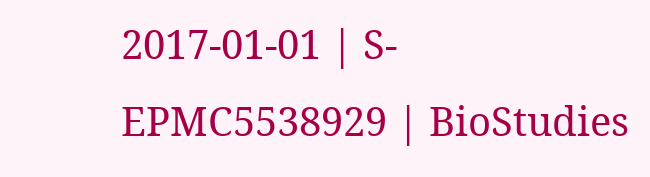2017-01-01 | S-EPMC5538929 | BioStudies